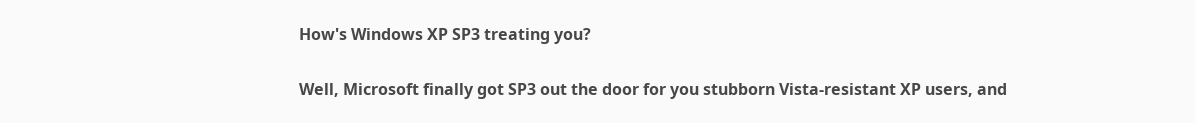How's Windows XP SP3 treating you?

Well, Microsoft finally got SP3 out the door for you stubborn Vista-resistant XP users, and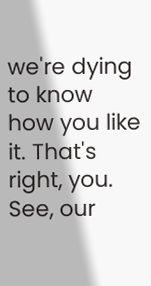we're dying to know how you like it. That's right, you. See, our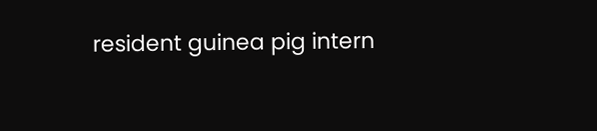resident guinea pig intern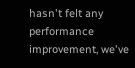hasn't felt any performance improvement, we've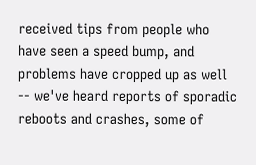received tips from people who have seen a speed bump, and problems have cropped up as well -- we've heard reports of sporadic reboots and crashes, some of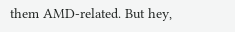them AMD-related. But hey,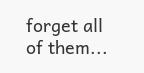forget all of them...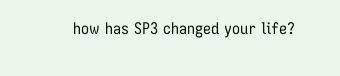how has SP3 changed your life?